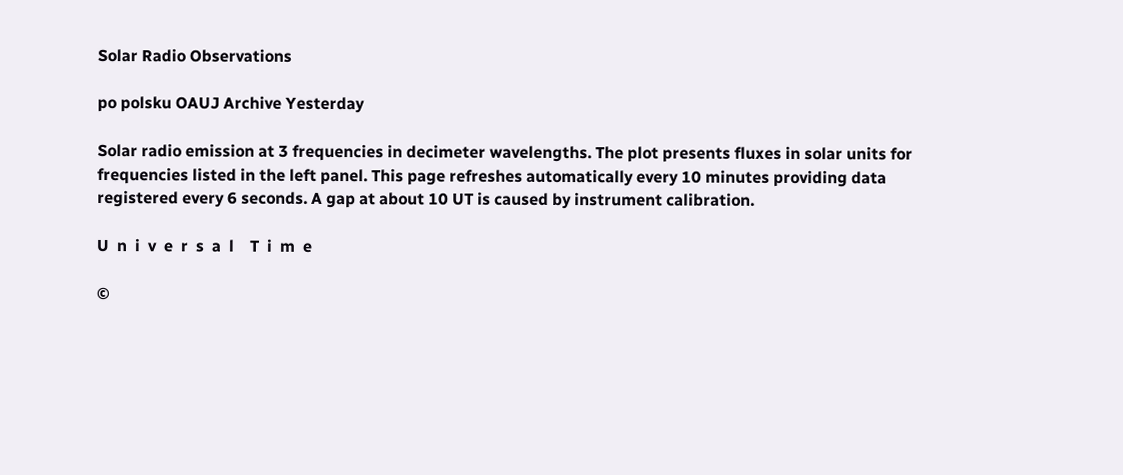Solar Radio Observations

po polsku OAUJ Archive Yesterday

Solar radio emission at 3 frequencies in decimeter wavelengths. The plot presents fluxes in solar units for frequencies listed in the left panel. This page refreshes automatically every 10 minutes providing data registered every 6 seconds. A gap at about 10 UT is caused by instrument calibration.

U  n  i  v  e  r  s  a  l    T  i  m  e

©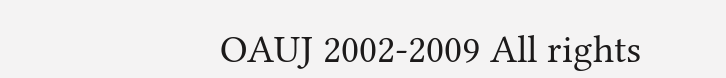OAUJ 2002-2009 All rights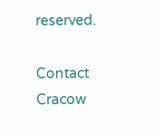reserved.

Contact Cracow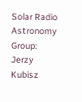Solar Radio Astronomy Group: Jerzy Kubisz